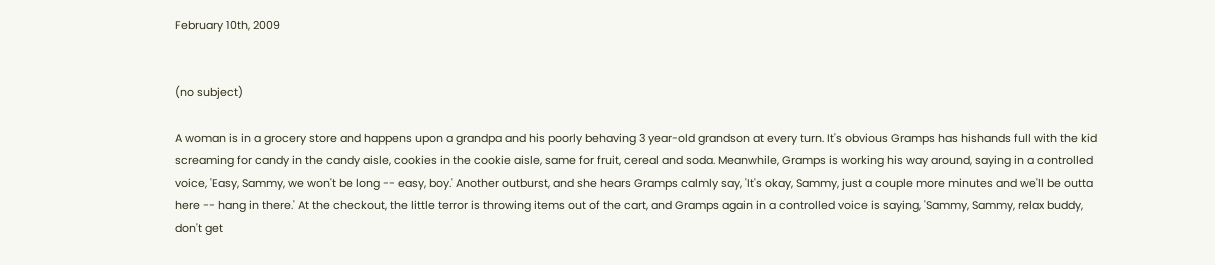February 10th, 2009


(no subject)

A woman is in a grocery store and happens upon a grandpa and his poorly behaving 3 year-old grandson at every turn. It's obvious Gramps has hishands full with the kid screaming for candy in the candy aisle, cookies in the cookie aisle, same for fruit, cereal and soda. Meanwhile, Gramps is working his way around, saying in a controlled voice, 'Easy, Sammy, we won't be long -- easy, boy.' Another outburst, and she hears Gramps calmly say, 'It's okay, Sammy, just a couple more minutes and we'll be outta here -- hang in there.' At the checkout, the little terror is throwing items out of the cart, and Gramps again in a controlled voice is saying, 'Sammy, Sammy, relax buddy, don't get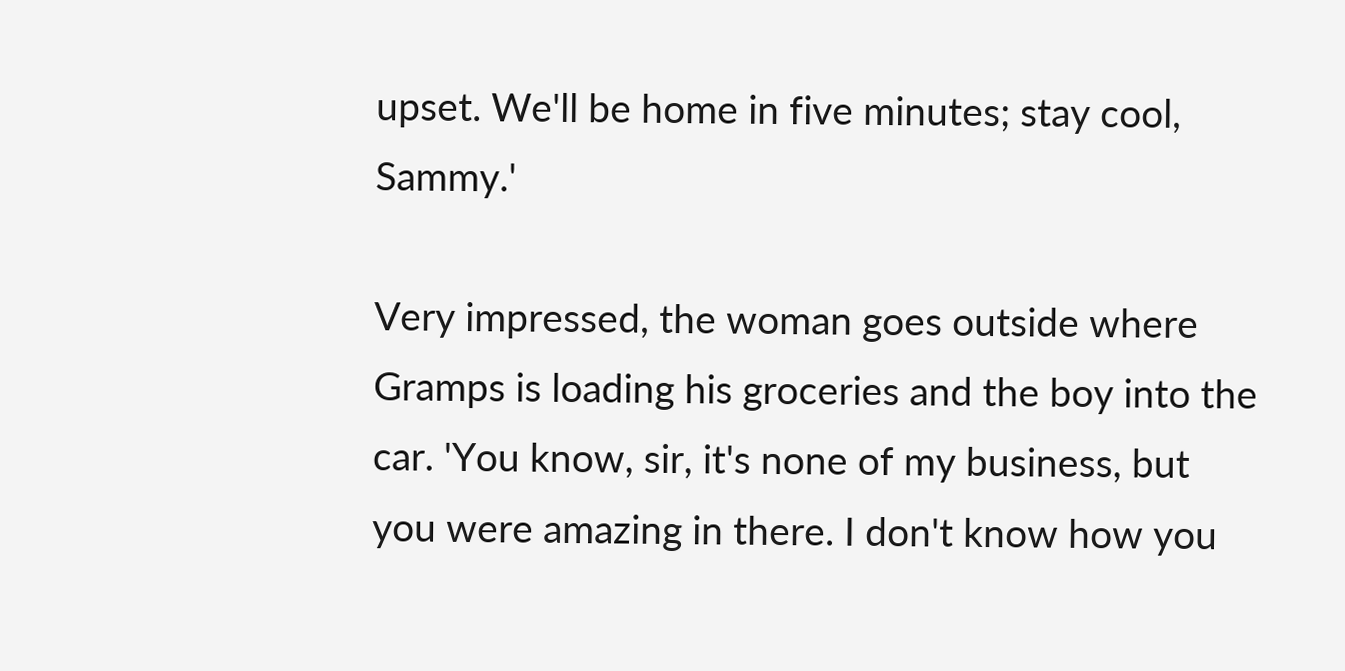upset. We'll be home in five minutes; stay cool, Sammy.'

Very impressed, the woman goes outside where Gramps is loading his groceries and the boy into the car. 'You know, sir, it's none of my business, but you were amazing in there. I don't know how you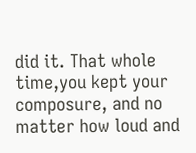did it. That whole time,you kept your composure, and no matter how loud and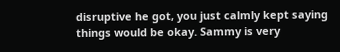disruptive he got, you just calmly kept saying things would be okay. Sammy is very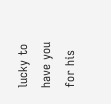lucky to have you for his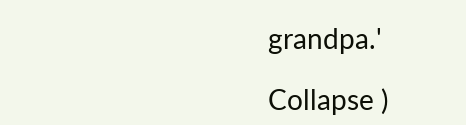grandpa.'

Collapse )